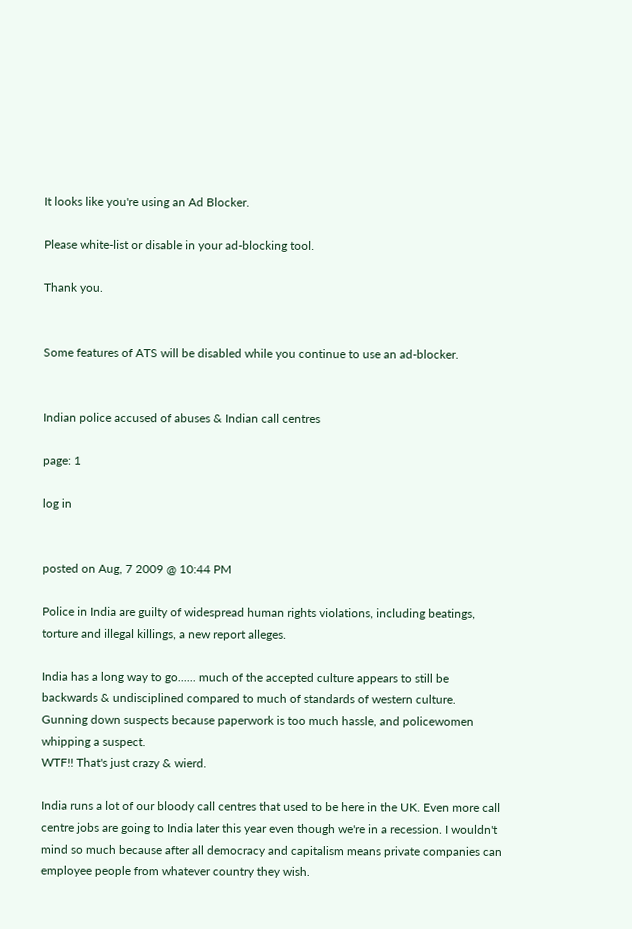It looks like you're using an Ad Blocker.

Please white-list or disable in your ad-blocking tool.

Thank you.


Some features of ATS will be disabled while you continue to use an ad-blocker.


Indian police accused of abuses & Indian call centres

page: 1

log in


posted on Aug, 7 2009 @ 10:44 PM

Police in India are guilty of widespread human rights violations, including beatings, torture and illegal killings, a new report alleges.

India has a long way to go...... much of the accepted culture appears to still be backwards & undisciplined compared to much of standards of western culture. Gunning down suspects because paperwork is too much hassle, and policewomen whipping a suspect.
WTF!! That's just crazy & wierd.

India runs a lot of our bloody call centres that used to be here in the UK. Even more call centre jobs are going to India later this year even though we're in a recession. I wouldn't mind so much because after all democracy and capitalism means private companies can employee people from whatever country they wish.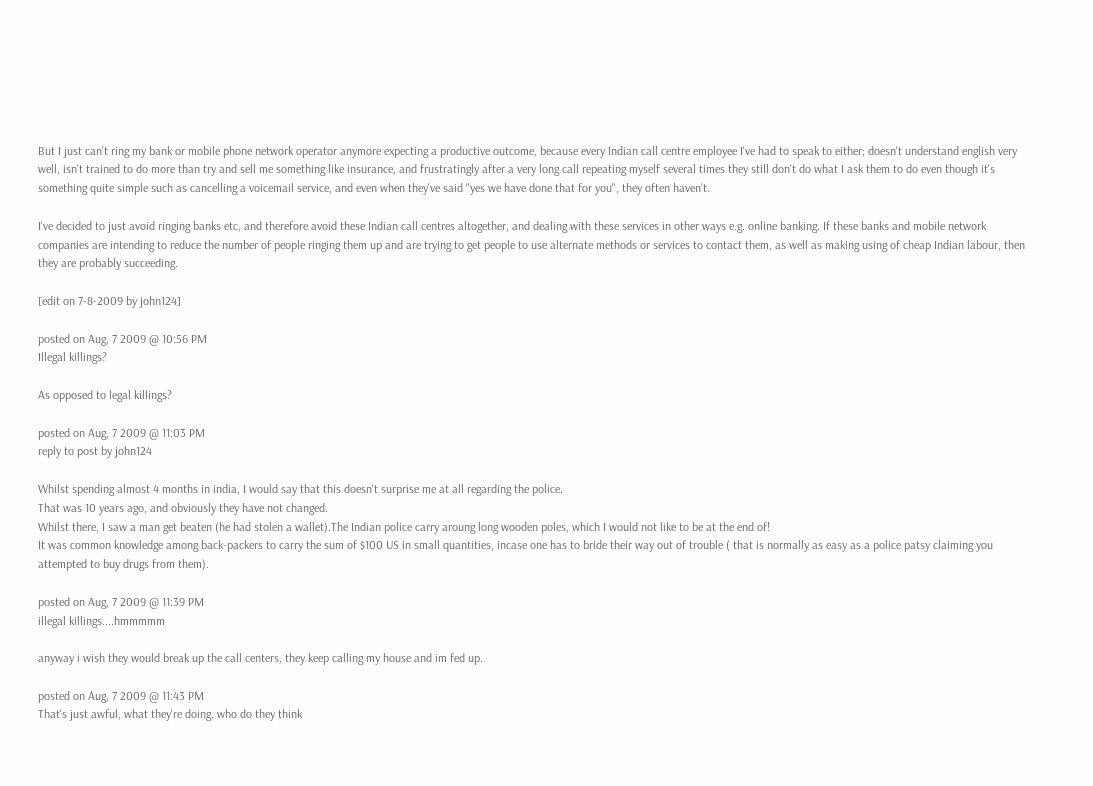But I just can't ring my bank or mobile phone network operator anymore expecting a productive outcome, because every Indian call centre employee I've had to speak to either; doesn't understand english very well, isn't trained to do more than try and sell me something like insurance, and frustratingly after a very long call repeating myself several times they still don't do what I ask them to do even though it's something quite simple such as cancelling a voicemail service, and even when they've said "yes we have done that for you", they often haven't.

I've decided to just avoid ringing banks etc, and therefore avoid these Indian call centres altogether, and dealing with these services in other ways e.g. online banking. If these banks and mobile network companies are intending to reduce the number of people ringing them up and are trying to get people to use alternate methods or services to contact them, as well as making using of cheap Indian labour, then they are probably succeeding.

[edit on 7-8-2009 by john124]

posted on Aug, 7 2009 @ 10:56 PM
Illegal killings?

As opposed to legal killings?

posted on Aug, 7 2009 @ 11:03 PM
reply to post by john124

Whilst spending almost 4 months in india, I would say that this doesn't surprise me at all regarding the police.
That was 10 years ago, and obviously they have not changed.
Whilst there, I saw a man get beaten (he had stolen a wallet).The Indian police carry aroung long wooden poles, which I would not like to be at the end of!
It was common knowledge among back-packers to carry the sum of $100 US in small quantities, incase one has to bride their way out of trouble ( that is normally as easy as a police patsy claiming you attempted to buy drugs from them).

posted on Aug, 7 2009 @ 11:39 PM
illegal killings....hmmmmm

anyway i wish they would break up the call centers, they keep calling my house and im fed up.

posted on Aug, 7 2009 @ 11:43 PM
That's just awful, what they're doing. who do they think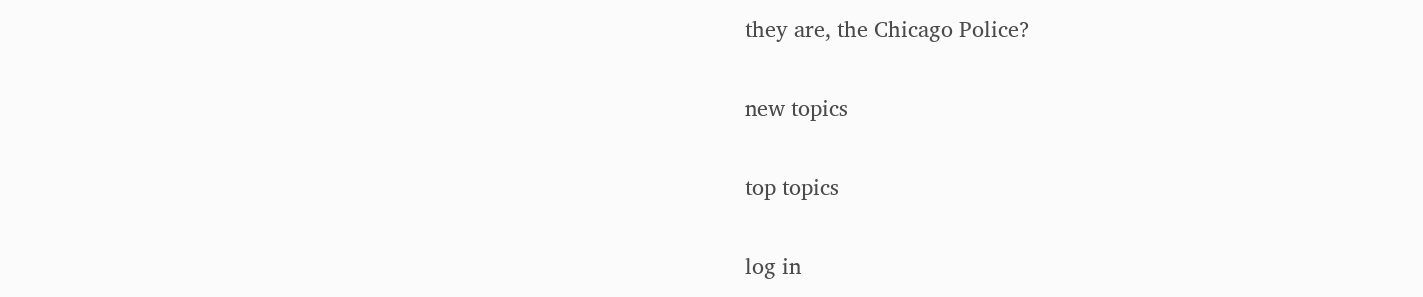they are, the Chicago Police?

new topics

top topics

log in